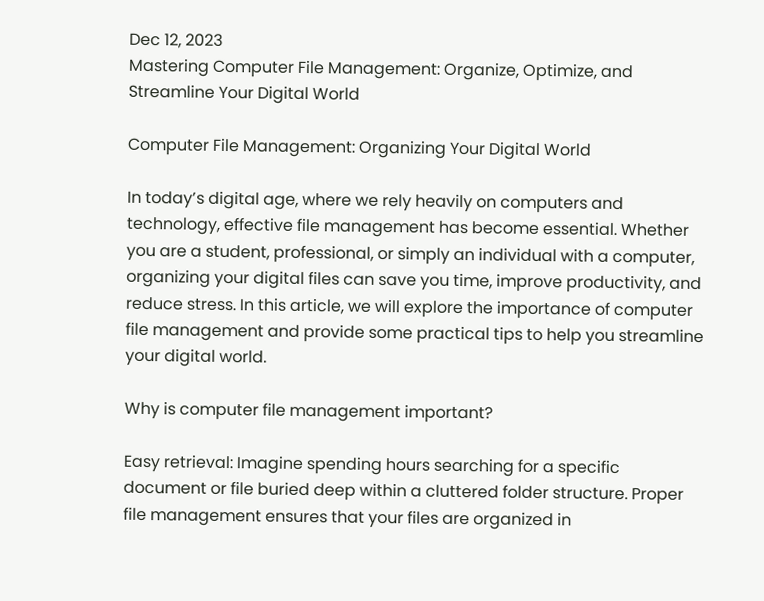Dec 12, 2023
Mastering Computer File Management: Organize, Optimize, and Streamline Your Digital World

Computer File Management: Organizing Your Digital World

In today’s digital age, where we rely heavily on computers and technology, effective file management has become essential. Whether you are a student, professional, or simply an individual with a computer, organizing your digital files can save you time, improve productivity, and reduce stress. In this article, we will explore the importance of computer file management and provide some practical tips to help you streamline your digital world.

Why is computer file management important?

Easy retrieval: Imagine spending hours searching for a specific document or file buried deep within a cluttered folder structure. Proper file management ensures that your files are organized in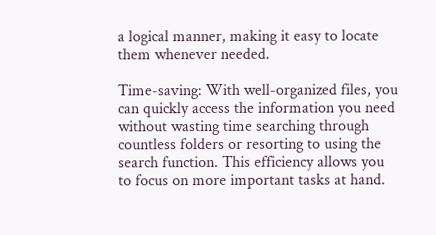a logical manner, making it easy to locate them whenever needed.

Time-saving: With well-organized files, you can quickly access the information you need without wasting time searching through countless folders or resorting to using the search function. This efficiency allows you to focus on more important tasks at hand.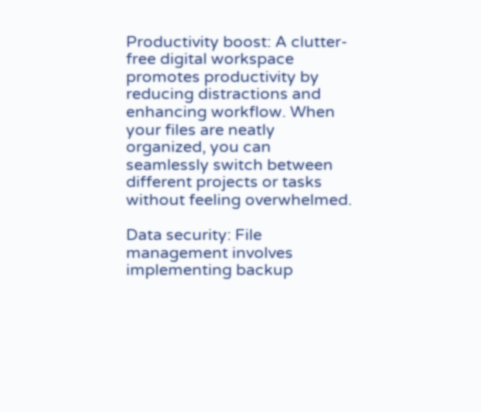Productivity boost: A clutter-free digital workspace promotes productivity by reducing distractions and enhancing workflow. When your files are neatly organized, you can seamlessly switch between different projects or tasks without feeling overwhelmed.

Data security: File management involves implementing backup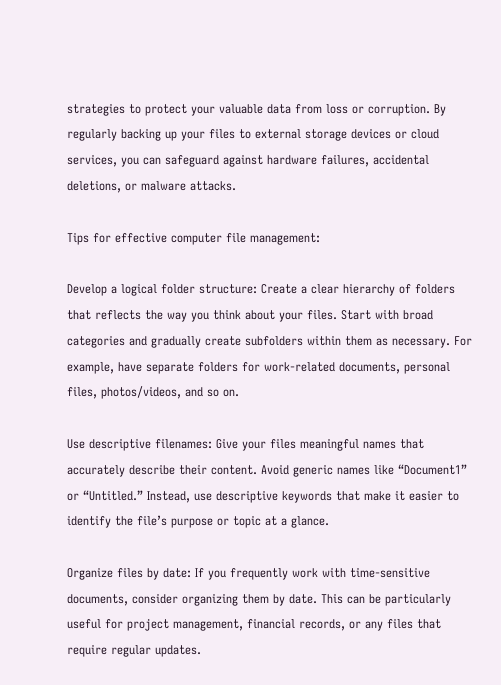strategies to protect your valuable data from loss or corruption. By regularly backing up your files to external storage devices or cloud services, you can safeguard against hardware failures, accidental deletions, or malware attacks.

Tips for effective computer file management:

Develop a logical folder structure: Create a clear hierarchy of folders that reflects the way you think about your files. Start with broad categories and gradually create subfolders within them as necessary. For example, have separate folders for work-related documents, personal files, photos/videos, and so on.

Use descriptive filenames: Give your files meaningful names that accurately describe their content. Avoid generic names like “Document1” or “Untitled.” Instead, use descriptive keywords that make it easier to identify the file’s purpose or topic at a glance.

Organize files by date: If you frequently work with time-sensitive documents, consider organizing them by date. This can be particularly useful for project management, financial records, or any files that require regular updates.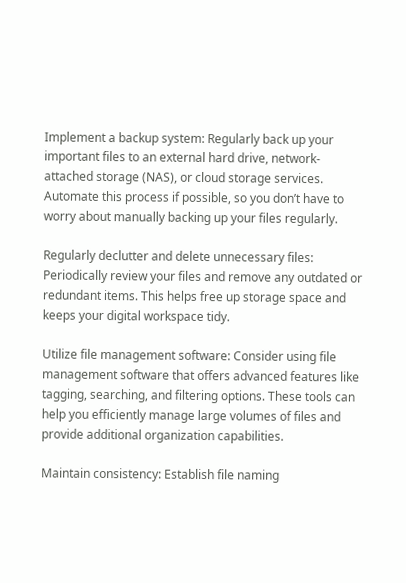Implement a backup system: Regularly back up your important files to an external hard drive, network-attached storage (NAS), or cloud storage services. Automate this process if possible, so you don’t have to worry about manually backing up your files regularly.

Regularly declutter and delete unnecessary files: Periodically review your files and remove any outdated or redundant items. This helps free up storage space and keeps your digital workspace tidy.

Utilize file management software: Consider using file management software that offers advanced features like tagging, searching, and filtering options. These tools can help you efficiently manage large volumes of files and provide additional organization capabilities.

Maintain consistency: Establish file naming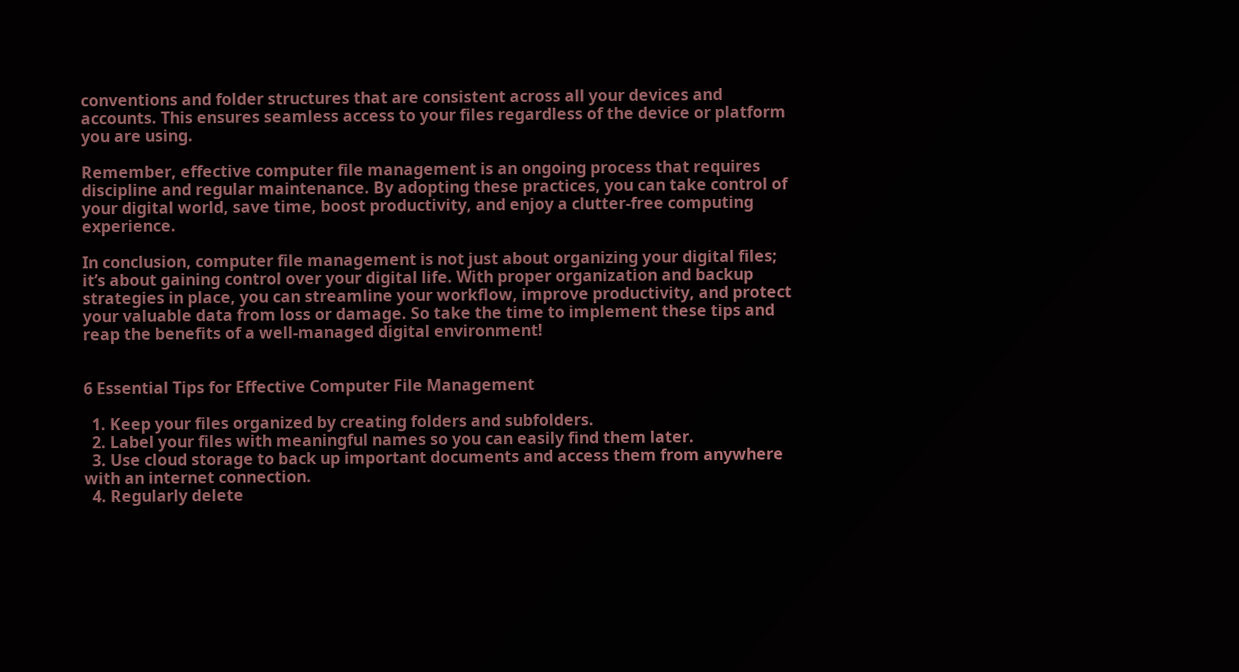conventions and folder structures that are consistent across all your devices and accounts. This ensures seamless access to your files regardless of the device or platform you are using.

Remember, effective computer file management is an ongoing process that requires discipline and regular maintenance. By adopting these practices, you can take control of your digital world, save time, boost productivity, and enjoy a clutter-free computing experience.

In conclusion, computer file management is not just about organizing your digital files; it’s about gaining control over your digital life. With proper organization and backup strategies in place, you can streamline your workflow, improve productivity, and protect your valuable data from loss or damage. So take the time to implement these tips and reap the benefits of a well-managed digital environment!


6 Essential Tips for Effective Computer File Management

  1. Keep your files organized by creating folders and subfolders.
  2. Label your files with meaningful names so you can easily find them later.
  3. Use cloud storage to back up important documents and access them from anywhere with an internet connection.
  4. Regularly delete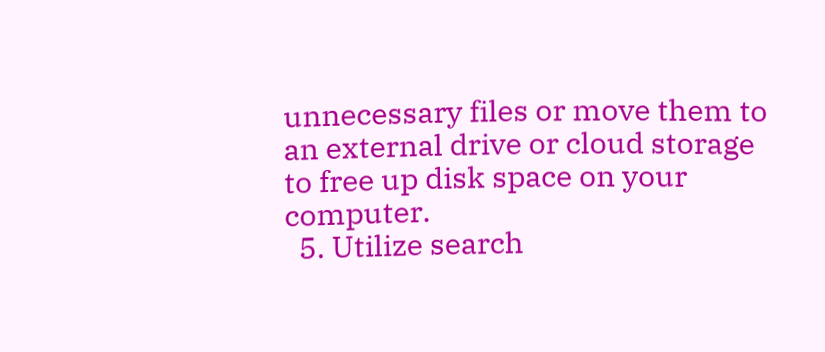unnecessary files or move them to an external drive or cloud storage to free up disk space on your computer.
  5. Utilize search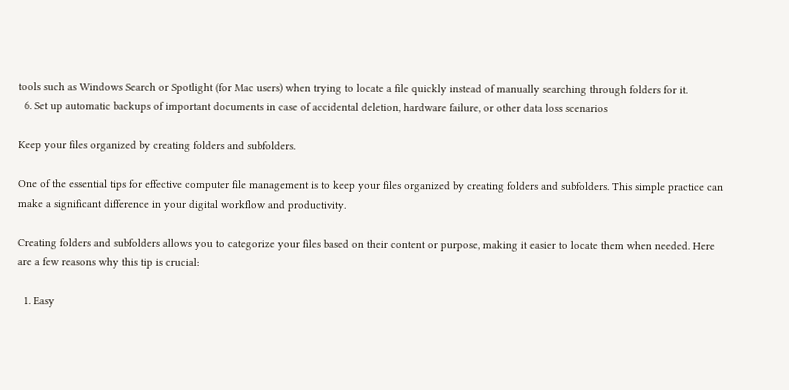tools such as Windows Search or Spotlight (for Mac users) when trying to locate a file quickly instead of manually searching through folders for it.
  6. Set up automatic backups of important documents in case of accidental deletion, hardware failure, or other data loss scenarios

Keep your files organized by creating folders and subfolders.

One of the essential tips for effective computer file management is to keep your files organized by creating folders and subfolders. This simple practice can make a significant difference in your digital workflow and productivity.

Creating folders and subfolders allows you to categorize your files based on their content or purpose, making it easier to locate them when needed. Here are a few reasons why this tip is crucial:

  1. Easy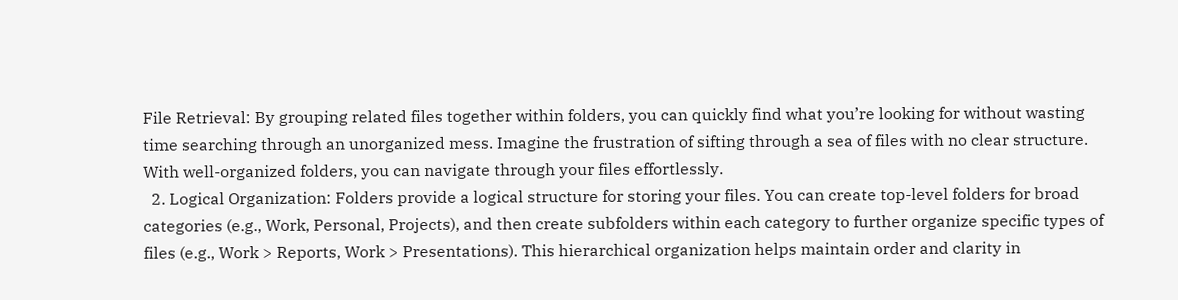File Retrieval: By grouping related files together within folders, you can quickly find what you’re looking for without wasting time searching through an unorganized mess. Imagine the frustration of sifting through a sea of files with no clear structure. With well-organized folders, you can navigate through your files effortlessly.
  2. Logical Organization: Folders provide a logical structure for storing your files. You can create top-level folders for broad categories (e.g., Work, Personal, Projects), and then create subfolders within each category to further organize specific types of files (e.g., Work > Reports, Work > Presentations). This hierarchical organization helps maintain order and clarity in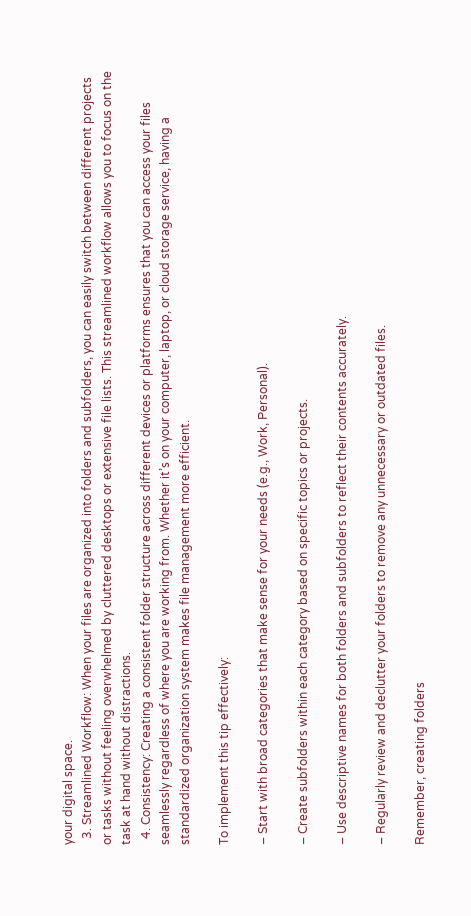your digital space.
  3. Streamlined Workflow: When your files are organized into folders and subfolders, you can easily switch between different projects or tasks without feeling overwhelmed by cluttered desktops or extensive file lists. This streamlined workflow allows you to focus on the task at hand without distractions.
  4. Consistency: Creating a consistent folder structure across different devices or platforms ensures that you can access your files seamlessly regardless of where you are working from. Whether it’s on your computer, laptop, or cloud storage service, having a standardized organization system makes file management more efficient.

To implement this tip effectively:

– Start with broad categories that make sense for your needs (e.g., Work, Personal).

– Create subfolders within each category based on specific topics or projects.

– Use descriptive names for both folders and subfolders to reflect their contents accurately.

– Regularly review and declutter your folders to remove any unnecessary or outdated files.

Remember, creating folders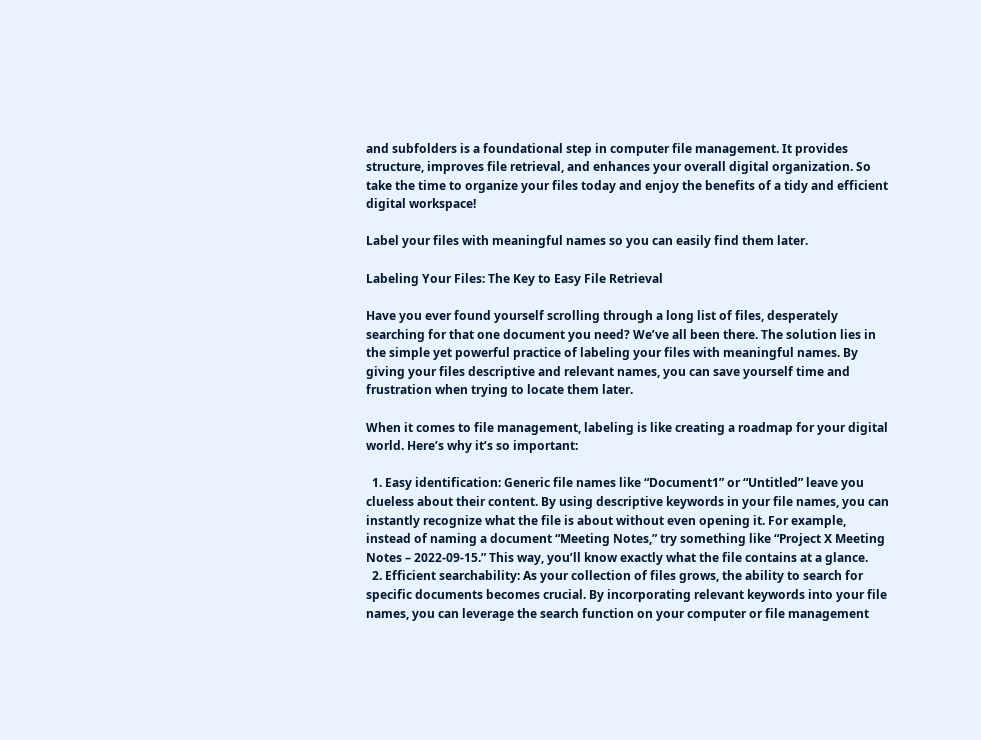and subfolders is a foundational step in computer file management. It provides structure, improves file retrieval, and enhances your overall digital organization. So take the time to organize your files today and enjoy the benefits of a tidy and efficient digital workspace!

Label your files with meaningful names so you can easily find them later.

Labeling Your Files: The Key to Easy File Retrieval

Have you ever found yourself scrolling through a long list of files, desperately searching for that one document you need? We’ve all been there. The solution lies in the simple yet powerful practice of labeling your files with meaningful names. By giving your files descriptive and relevant names, you can save yourself time and frustration when trying to locate them later.

When it comes to file management, labeling is like creating a roadmap for your digital world. Here’s why it’s so important:

  1. Easy identification: Generic file names like “Document1” or “Untitled” leave you clueless about their content. By using descriptive keywords in your file names, you can instantly recognize what the file is about without even opening it. For example, instead of naming a document “Meeting Notes,” try something like “Project X Meeting Notes – 2022-09-15.” This way, you’ll know exactly what the file contains at a glance.
  2. Efficient searchability: As your collection of files grows, the ability to search for specific documents becomes crucial. By incorporating relevant keywords into your file names, you can leverage the search function on your computer or file management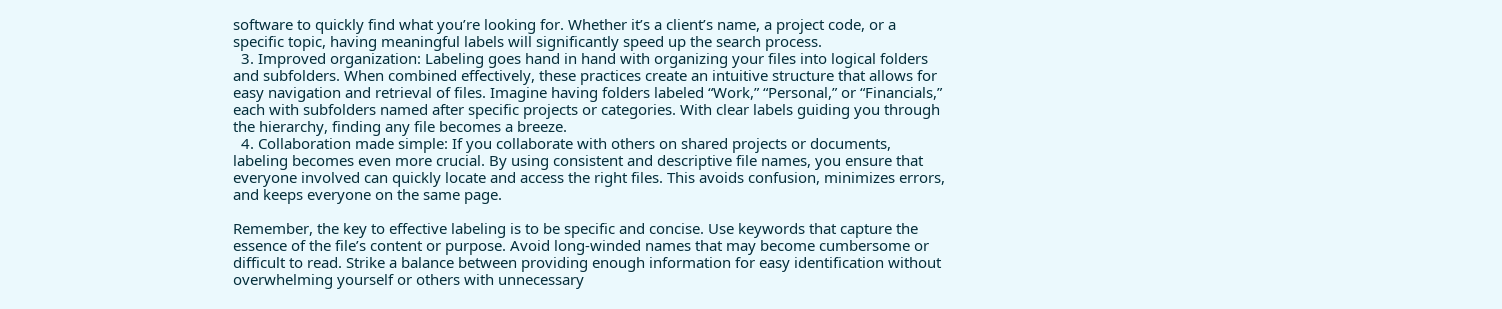software to quickly find what you’re looking for. Whether it’s a client’s name, a project code, or a specific topic, having meaningful labels will significantly speed up the search process.
  3. Improved organization: Labeling goes hand in hand with organizing your files into logical folders and subfolders. When combined effectively, these practices create an intuitive structure that allows for easy navigation and retrieval of files. Imagine having folders labeled “Work,” “Personal,” or “Financials,” each with subfolders named after specific projects or categories. With clear labels guiding you through the hierarchy, finding any file becomes a breeze.
  4. Collaboration made simple: If you collaborate with others on shared projects or documents, labeling becomes even more crucial. By using consistent and descriptive file names, you ensure that everyone involved can quickly locate and access the right files. This avoids confusion, minimizes errors, and keeps everyone on the same page.

Remember, the key to effective labeling is to be specific and concise. Use keywords that capture the essence of the file’s content or purpose. Avoid long-winded names that may become cumbersome or difficult to read. Strike a balance between providing enough information for easy identification without overwhelming yourself or others with unnecessary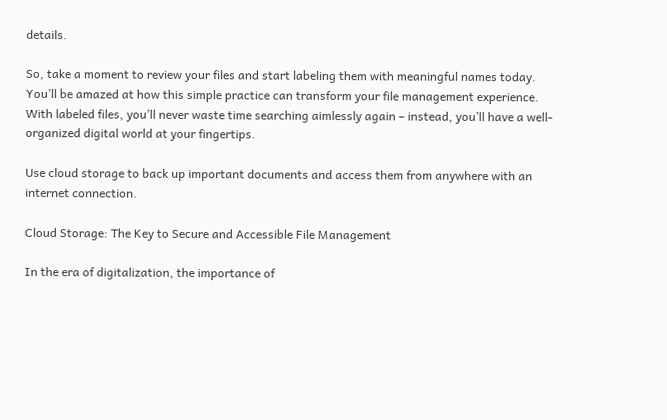details.

So, take a moment to review your files and start labeling them with meaningful names today. You’ll be amazed at how this simple practice can transform your file management experience. With labeled files, you’ll never waste time searching aimlessly again – instead, you’ll have a well-organized digital world at your fingertips.

Use cloud storage to back up important documents and access them from anywhere with an internet connection.

Cloud Storage: The Key to Secure and Accessible File Management

In the era of digitalization, the importance of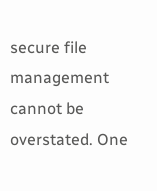secure file management cannot be overstated. One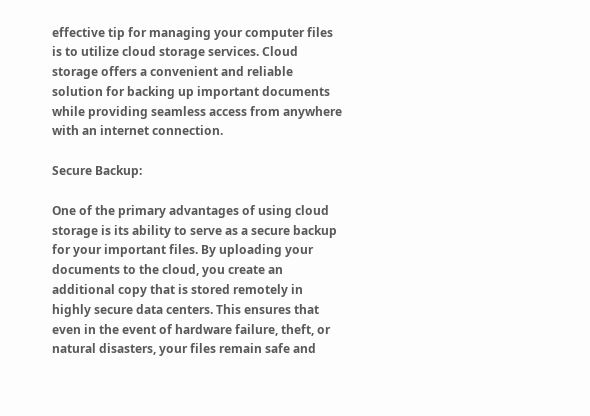effective tip for managing your computer files is to utilize cloud storage services. Cloud storage offers a convenient and reliable solution for backing up important documents while providing seamless access from anywhere with an internet connection.

Secure Backup:

One of the primary advantages of using cloud storage is its ability to serve as a secure backup for your important files. By uploading your documents to the cloud, you create an additional copy that is stored remotely in highly secure data centers. This ensures that even in the event of hardware failure, theft, or natural disasters, your files remain safe and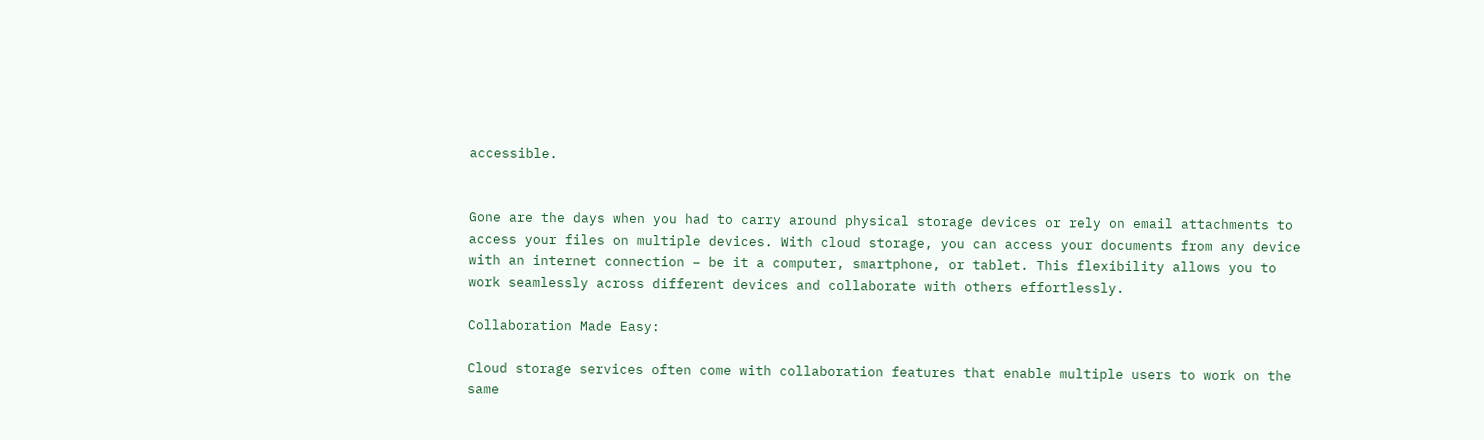accessible.


Gone are the days when you had to carry around physical storage devices or rely on email attachments to access your files on multiple devices. With cloud storage, you can access your documents from any device with an internet connection – be it a computer, smartphone, or tablet. This flexibility allows you to work seamlessly across different devices and collaborate with others effortlessly.

Collaboration Made Easy:

Cloud storage services often come with collaboration features that enable multiple users to work on the same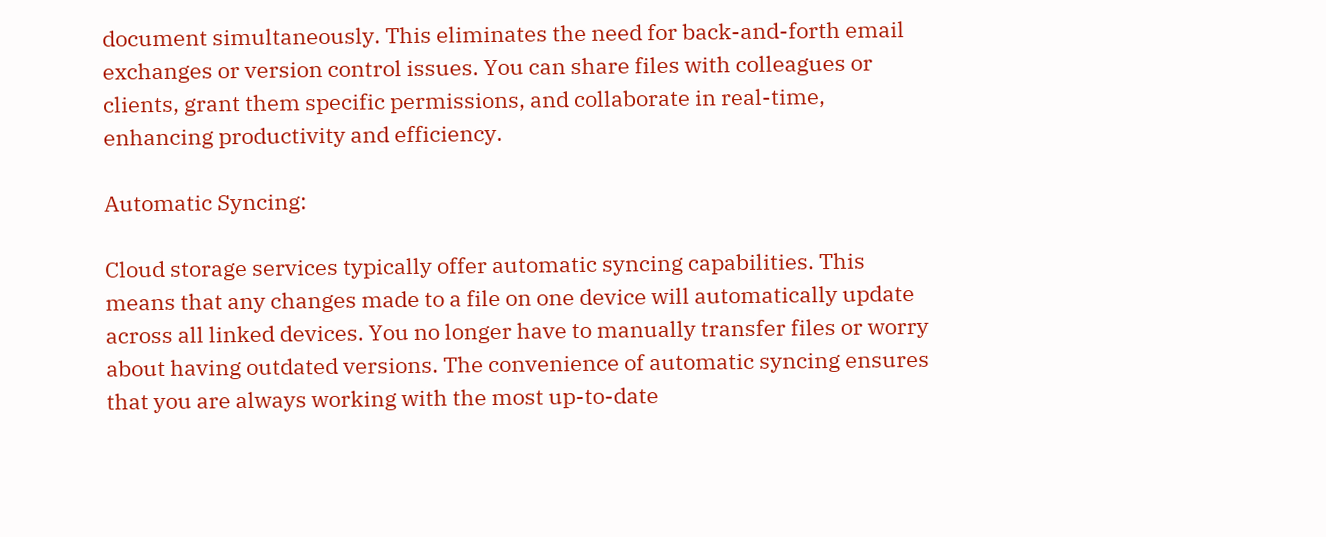document simultaneously. This eliminates the need for back-and-forth email exchanges or version control issues. You can share files with colleagues or clients, grant them specific permissions, and collaborate in real-time, enhancing productivity and efficiency.

Automatic Syncing:

Cloud storage services typically offer automatic syncing capabilities. This means that any changes made to a file on one device will automatically update across all linked devices. You no longer have to manually transfer files or worry about having outdated versions. The convenience of automatic syncing ensures that you are always working with the most up-to-date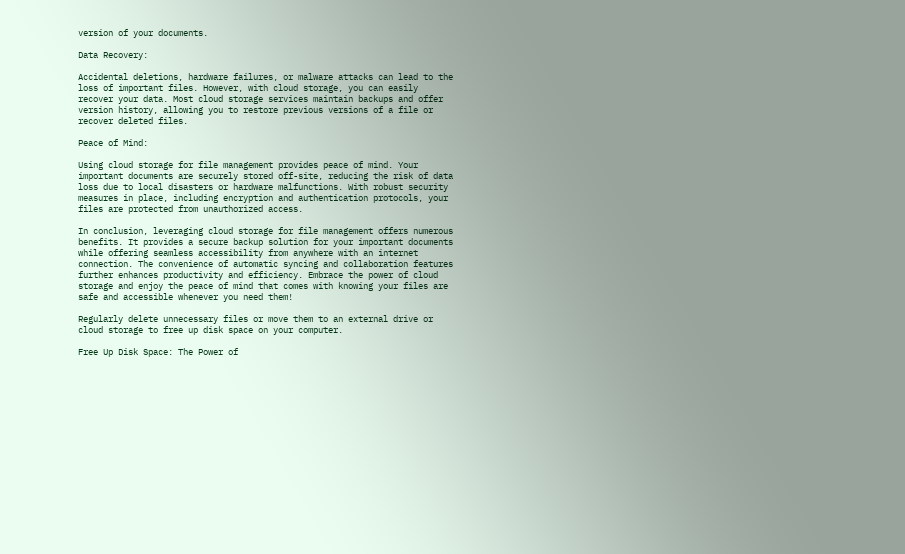version of your documents.

Data Recovery:

Accidental deletions, hardware failures, or malware attacks can lead to the loss of important files. However, with cloud storage, you can easily recover your data. Most cloud storage services maintain backups and offer version history, allowing you to restore previous versions of a file or recover deleted files.

Peace of Mind:

Using cloud storage for file management provides peace of mind. Your important documents are securely stored off-site, reducing the risk of data loss due to local disasters or hardware malfunctions. With robust security measures in place, including encryption and authentication protocols, your files are protected from unauthorized access.

In conclusion, leveraging cloud storage for file management offers numerous benefits. It provides a secure backup solution for your important documents while offering seamless accessibility from anywhere with an internet connection. The convenience of automatic syncing and collaboration features further enhances productivity and efficiency. Embrace the power of cloud storage and enjoy the peace of mind that comes with knowing your files are safe and accessible whenever you need them!

Regularly delete unnecessary files or move them to an external drive or cloud storage to free up disk space on your computer.

Free Up Disk Space: The Power of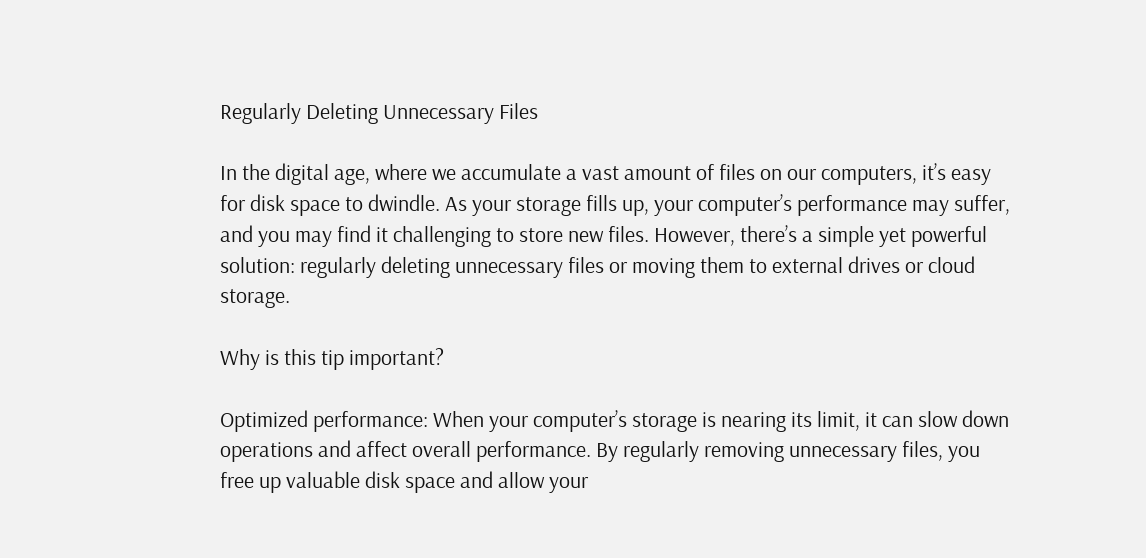Regularly Deleting Unnecessary Files

In the digital age, where we accumulate a vast amount of files on our computers, it’s easy for disk space to dwindle. As your storage fills up, your computer’s performance may suffer, and you may find it challenging to store new files. However, there’s a simple yet powerful solution: regularly deleting unnecessary files or moving them to external drives or cloud storage.

Why is this tip important?

Optimized performance: When your computer’s storage is nearing its limit, it can slow down operations and affect overall performance. By regularly removing unnecessary files, you free up valuable disk space and allow your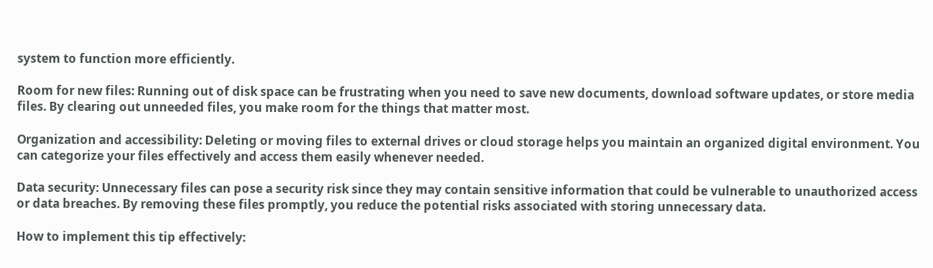system to function more efficiently.

Room for new files: Running out of disk space can be frustrating when you need to save new documents, download software updates, or store media files. By clearing out unneeded files, you make room for the things that matter most.

Organization and accessibility: Deleting or moving files to external drives or cloud storage helps you maintain an organized digital environment. You can categorize your files effectively and access them easily whenever needed.

Data security: Unnecessary files can pose a security risk since they may contain sensitive information that could be vulnerable to unauthorized access or data breaches. By removing these files promptly, you reduce the potential risks associated with storing unnecessary data.

How to implement this tip effectively: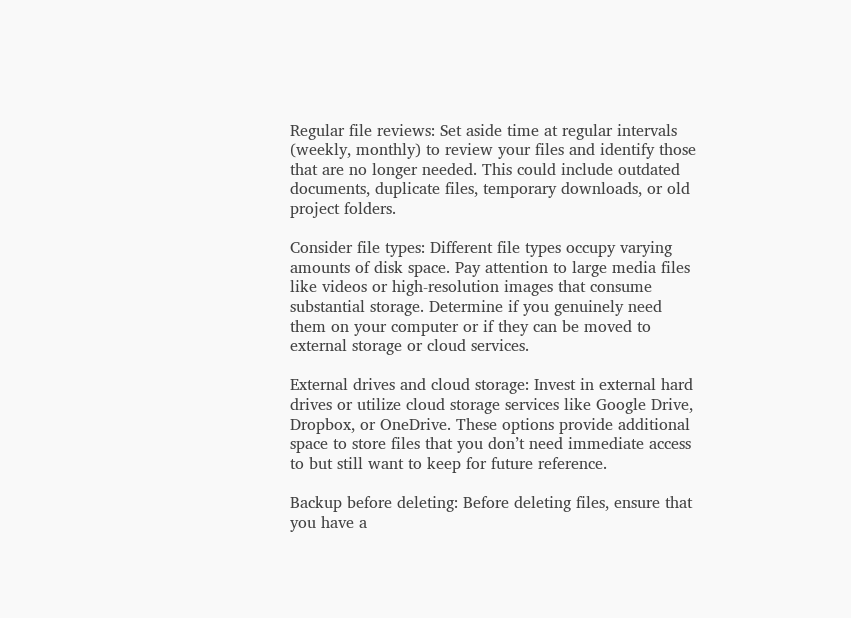Regular file reviews: Set aside time at regular intervals (weekly, monthly) to review your files and identify those that are no longer needed. This could include outdated documents, duplicate files, temporary downloads, or old project folders.

Consider file types: Different file types occupy varying amounts of disk space. Pay attention to large media files like videos or high-resolution images that consume substantial storage. Determine if you genuinely need them on your computer or if they can be moved to external storage or cloud services.

External drives and cloud storage: Invest in external hard drives or utilize cloud storage services like Google Drive, Dropbox, or OneDrive. These options provide additional space to store files that you don’t need immediate access to but still want to keep for future reference.

Backup before deleting: Before deleting files, ensure that you have a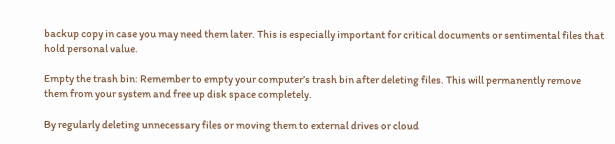backup copy in case you may need them later. This is especially important for critical documents or sentimental files that hold personal value.

Empty the trash bin: Remember to empty your computer’s trash bin after deleting files. This will permanently remove them from your system and free up disk space completely.

By regularly deleting unnecessary files or moving them to external drives or cloud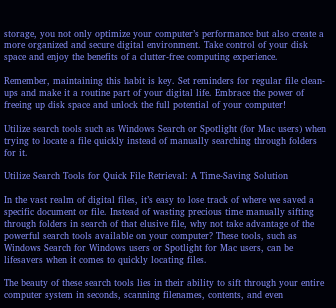storage, you not only optimize your computer’s performance but also create a more organized and secure digital environment. Take control of your disk space and enjoy the benefits of a clutter-free computing experience.

Remember, maintaining this habit is key. Set reminders for regular file clean-ups and make it a routine part of your digital life. Embrace the power of freeing up disk space and unlock the full potential of your computer!

Utilize search tools such as Windows Search or Spotlight (for Mac users) when trying to locate a file quickly instead of manually searching through folders for it.

Utilize Search Tools for Quick File Retrieval: A Time-Saving Solution

In the vast realm of digital files, it’s easy to lose track of where we saved a specific document or file. Instead of wasting precious time manually sifting through folders in search of that elusive file, why not take advantage of the powerful search tools available on your computer? These tools, such as Windows Search for Windows users or Spotlight for Mac users, can be lifesavers when it comes to quickly locating files.

The beauty of these search tools lies in their ability to sift through your entire computer system in seconds, scanning filenames, contents, and even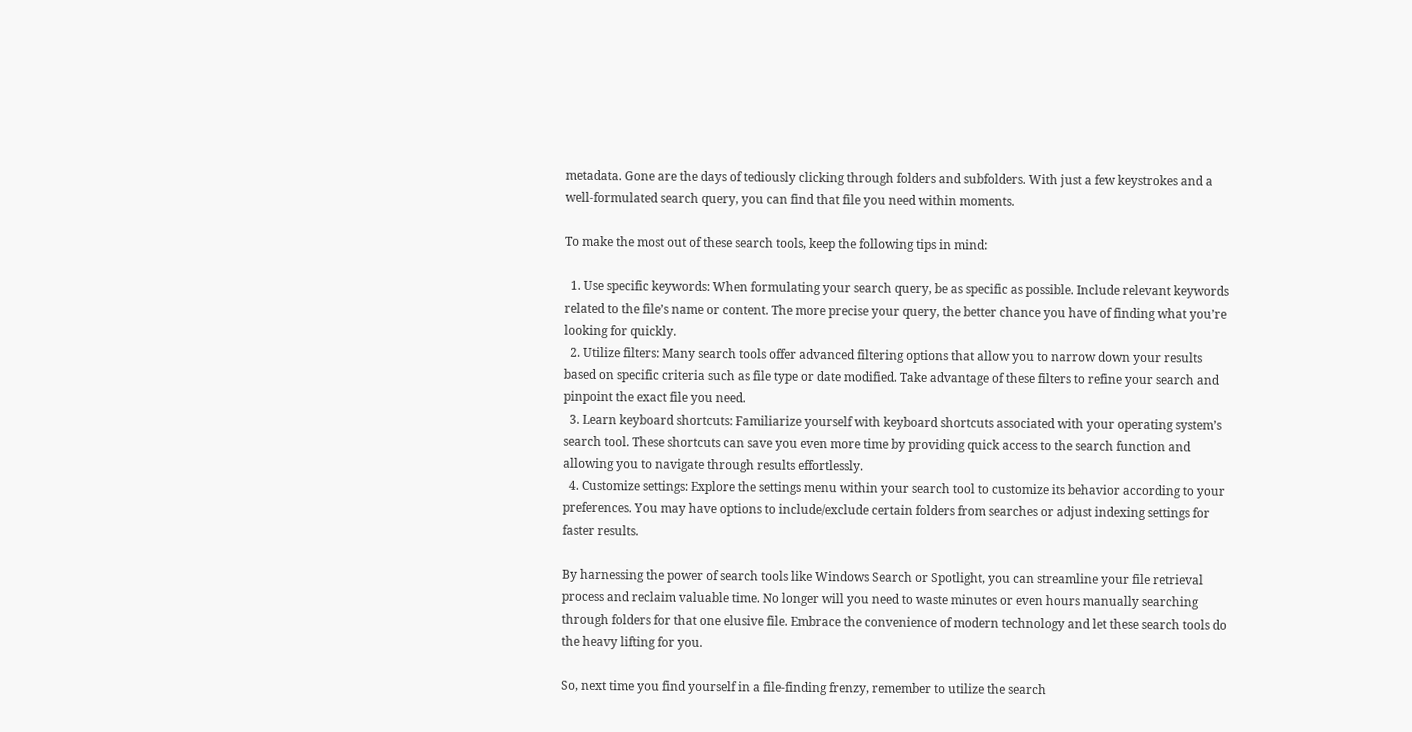metadata. Gone are the days of tediously clicking through folders and subfolders. With just a few keystrokes and a well-formulated search query, you can find that file you need within moments.

To make the most out of these search tools, keep the following tips in mind:

  1. Use specific keywords: When formulating your search query, be as specific as possible. Include relevant keywords related to the file’s name or content. The more precise your query, the better chance you have of finding what you’re looking for quickly.
  2. Utilize filters: Many search tools offer advanced filtering options that allow you to narrow down your results based on specific criteria such as file type or date modified. Take advantage of these filters to refine your search and pinpoint the exact file you need.
  3. Learn keyboard shortcuts: Familiarize yourself with keyboard shortcuts associated with your operating system’s search tool. These shortcuts can save you even more time by providing quick access to the search function and allowing you to navigate through results effortlessly.
  4. Customize settings: Explore the settings menu within your search tool to customize its behavior according to your preferences. You may have options to include/exclude certain folders from searches or adjust indexing settings for faster results.

By harnessing the power of search tools like Windows Search or Spotlight, you can streamline your file retrieval process and reclaim valuable time. No longer will you need to waste minutes or even hours manually searching through folders for that one elusive file. Embrace the convenience of modern technology and let these search tools do the heavy lifting for you.

So, next time you find yourself in a file-finding frenzy, remember to utilize the search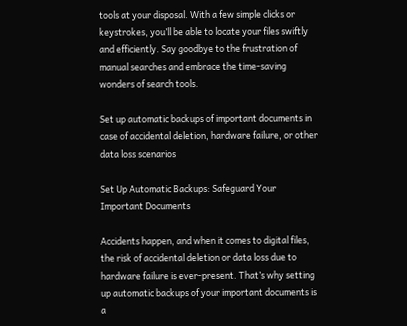tools at your disposal. With a few simple clicks or keystrokes, you’ll be able to locate your files swiftly and efficiently. Say goodbye to the frustration of manual searches and embrace the time-saving wonders of search tools.

Set up automatic backups of important documents in case of accidental deletion, hardware failure, or other data loss scenarios

Set Up Automatic Backups: Safeguard Your Important Documents

Accidents happen, and when it comes to digital files, the risk of accidental deletion or data loss due to hardware failure is ever-present. That’s why setting up automatic backups of your important documents is a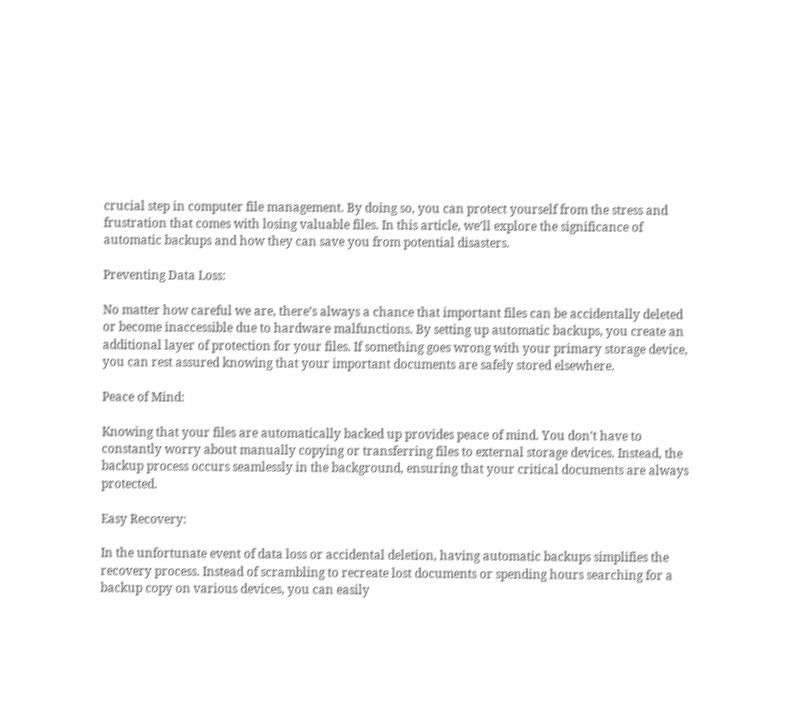crucial step in computer file management. By doing so, you can protect yourself from the stress and frustration that comes with losing valuable files. In this article, we’ll explore the significance of automatic backups and how they can save you from potential disasters.

Preventing Data Loss:

No matter how careful we are, there’s always a chance that important files can be accidentally deleted or become inaccessible due to hardware malfunctions. By setting up automatic backups, you create an additional layer of protection for your files. If something goes wrong with your primary storage device, you can rest assured knowing that your important documents are safely stored elsewhere.

Peace of Mind:

Knowing that your files are automatically backed up provides peace of mind. You don’t have to constantly worry about manually copying or transferring files to external storage devices. Instead, the backup process occurs seamlessly in the background, ensuring that your critical documents are always protected.

Easy Recovery:

In the unfortunate event of data loss or accidental deletion, having automatic backups simplifies the recovery process. Instead of scrambling to recreate lost documents or spending hours searching for a backup copy on various devices, you can easily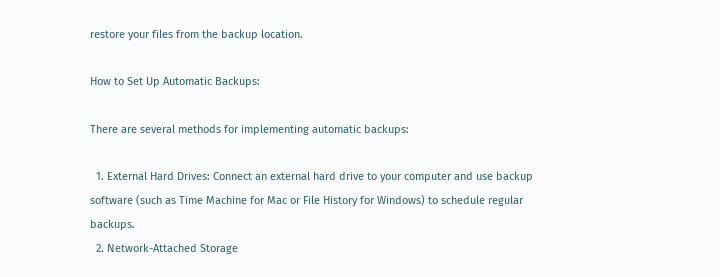restore your files from the backup location.

How to Set Up Automatic Backups:

There are several methods for implementing automatic backups:

  1. External Hard Drives: Connect an external hard drive to your computer and use backup software (such as Time Machine for Mac or File History for Windows) to schedule regular backups.
  2. Network-Attached Storage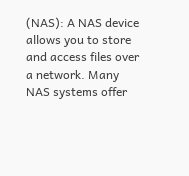(NAS): A NAS device allows you to store and access files over a network. Many NAS systems offer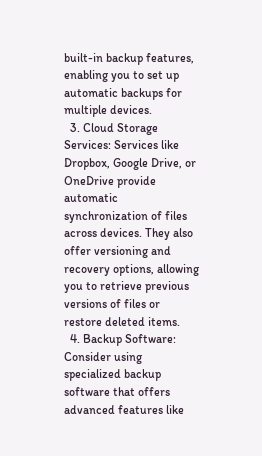built-in backup features, enabling you to set up automatic backups for multiple devices.
  3. Cloud Storage Services: Services like Dropbox, Google Drive, or OneDrive provide automatic synchronization of files across devices. They also offer versioning and recovery options, allowing you to retrieve previous versions of files or restore deleted items.
  4. Backup Software: Consider using specialized backup software that offers advanced features like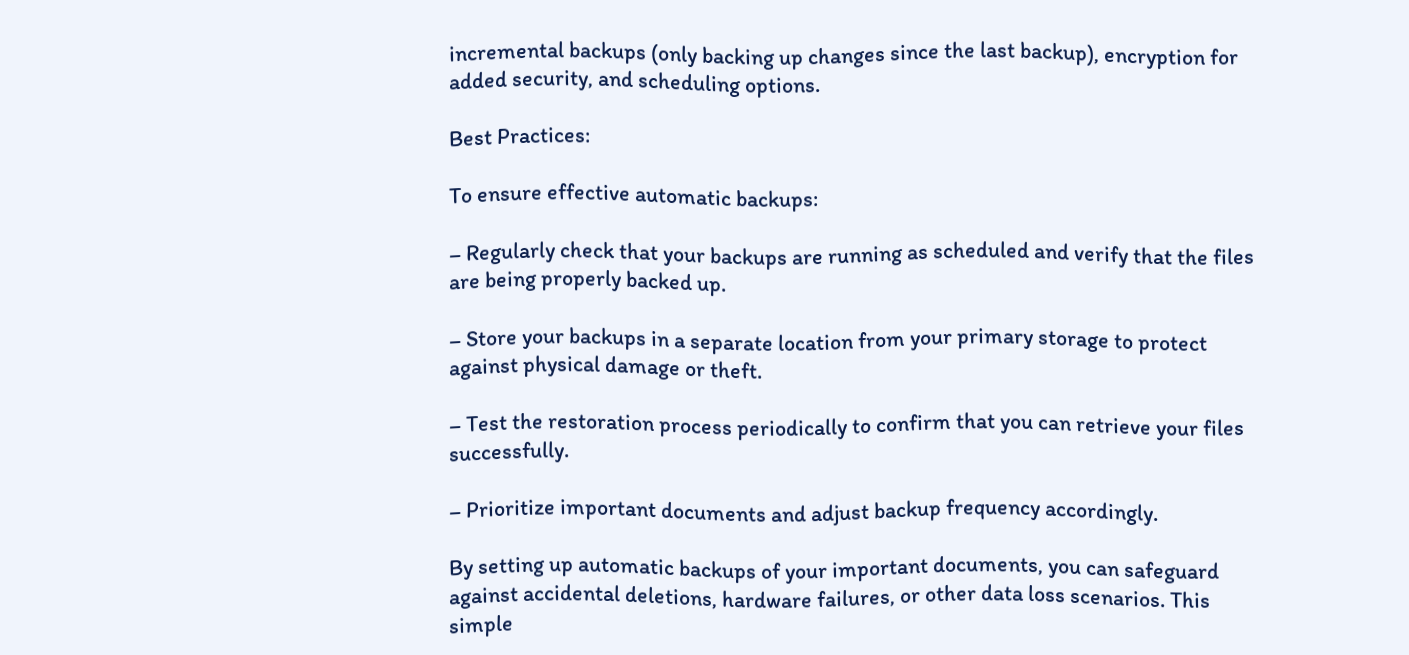incremental backups (only backing up changes since the last backup), encryption for added security, and scheduling options.

Best Practices:

To ensure effective automatic backups:

– Regularly check that your backups are running as scheduled and verify that the files are being properly backed up.

– Store your backups in a separate location from your primary storage to protect against physical damage or theft.

– Test the restoration process periodically to confirm that you can retrieve your files successfully.

– Prioritize important documents and adjust backup frequency accordingly.

By setting up automatic backups of your important documents, you can safeguard against accidental deletions, hardware failures, or other data loss scenarios. This simple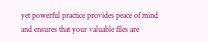yet powerful practice provides peace of mind and ensures that your valuable files are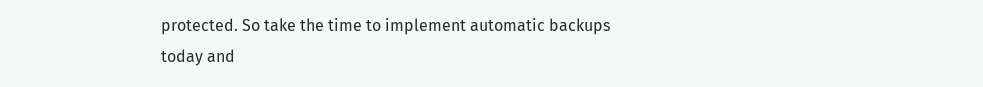protected. So take the time to implement automatic backups today and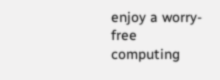enjoy a worry-free computing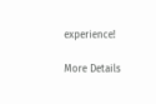experience!

More Details